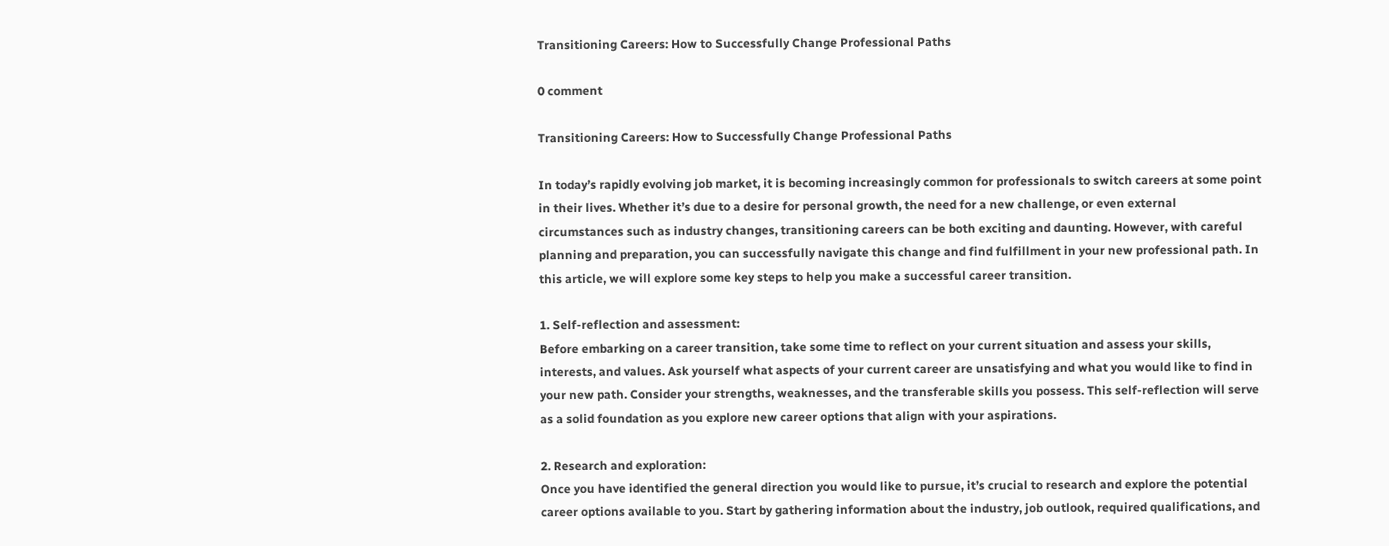Transitioning Careers: How to Successfully Change Professional Paths

0 comment

Transitioning Careers: How to Successfully Change Professional Paths

In today’s rapidly evolving job market, it is becoming increasingly common for professionals to switch careers at some point in their lives. Whether it’s due to a desire for personal growth, the need for a new challenge, or even external circumstances such as industry changes, transitioning careers can be both exciting and daunting. However, with careful planning and preparation, you can successfully navigate this change and find fulfillment in your new professional path. In this article, we will explore some key steps to help you make a successful career transition.

1. Self-reflection and assessment:
Before embarking on a career transition, take some time to reflect on your current situation and assess your skills, interests, and values. Ask yourself what aspects of your current career are unsatisfying and what you would like to find in your new path. Consider your strengths, weaknesses, and the transferable skills you possess. This self-reflection will serve as a solid foundation as you explore new career options that align with your aspirations.

2. Research and exploration:
Once you have identified the general direction you would like to pursue, it’s crucial to research and explore the potential career options available to you. Start by gathering information about the industry, job outlook, required qualifications, and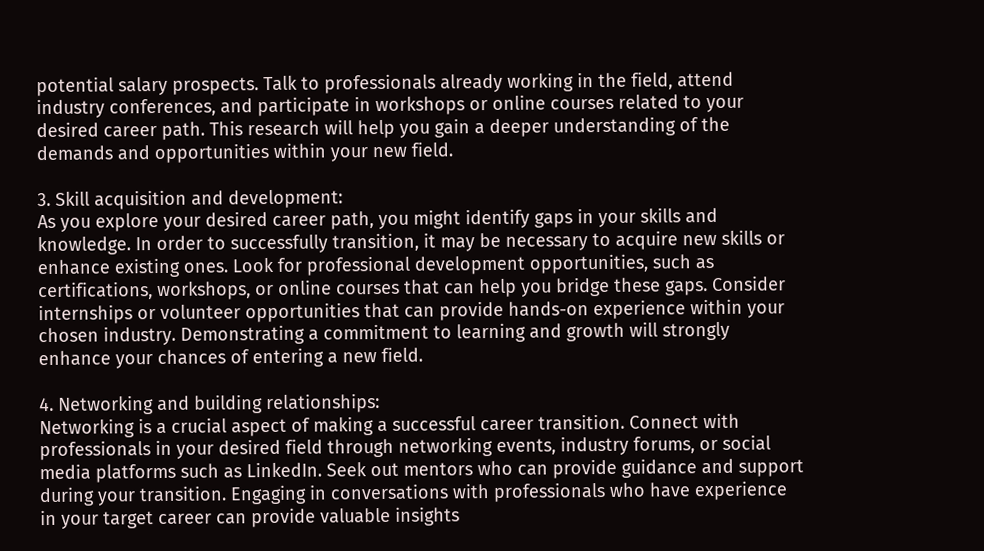potential salary prospects. Talk to professionals already working in the field, attend industry conferences, and participate in workshops or online courses related to your desired career path. This research will help you gain a deeper understanding of the demands and opportunities within your new field.

3. Skill acquisition and development:
As you explore your desired career path, you might identify gaps in your skills and knowledge. In order to successfully transition, it may be necessary to acquire new skills or enhance existing ones. Look for professional development opportunities, such as certifications, workshops, or online courses that can help you bridge these gaps. Consider internships or volunteer opportunities that can provide hands-on experience within your chosen industry. Demonstrating a commitment to learning and growth will strongly enhance your chances of entering a new field.

4. Networking and building relationships:
Networking is a crucial aspect of making a successful career transition. Connect with professionals in your desired field through networking events, industry forums, or social media platforms such as LinkedIn. Seek out mentors who can provide guidance and support during your transition. Engaging in conversations with professionals who have experience in your target career can provide valuable insights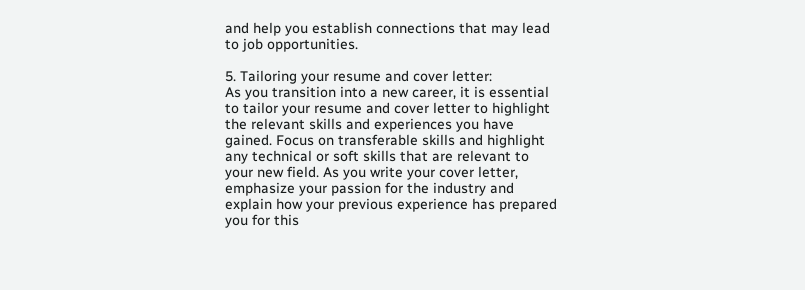and help you establish connections that may lead to job opportunities.

5. Tailoring your resume and cover letter:
As you transition into a new career, it is essential to tailor your resume and cover letter to highlight the relevant skills and experiences you have gained. Focus on transferable skills and highlight any technical or soft skills that are relevant to your new field. As you write your cover letter, emphasize your passion for the industry and explain how your previous experience has prepared you for this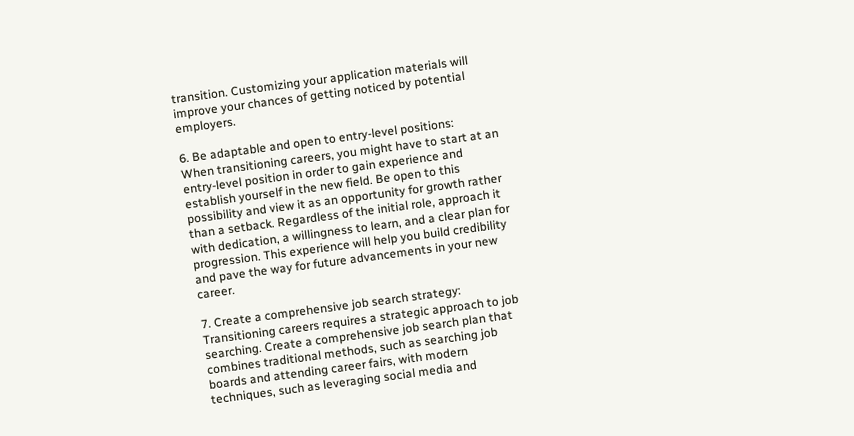transition. Customizing your application materials will improve your chances of getting noticed by potential employers.

6. Be adaptable and open to entry-level positions:
When transitioning careers, you might have to start at an entry-level position in order to gain experience and establish yourself in the new field. Be open to this possibility and view it as an opportunity for growth rather than a setback. Regardless of the initial role, approach it with dedication, a willingness to learn, and a clear plan for progression. This experience will help you build credibility and pave the way for future advancements in your new career.

7. Create a comprehensive job search strategy:
Transitioning careers requires a strategic approach to job searching. Create a comprehensive job search plan that combines traditional methods, such as searching job boards and attending career fairs, with modern techniques, such as leveraging social media and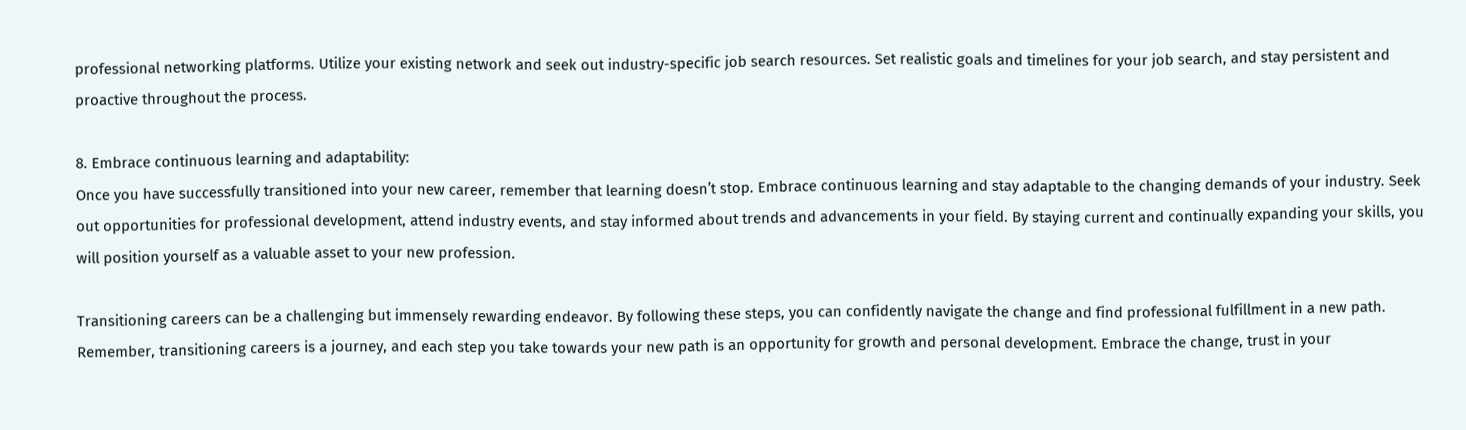professional networking platforms. Utilize your existing network and seek out industry-specific job search resources. Set realistic goals and timelines for your job search, and stay persistent and proactive throughout the process.

8. Embrace continuous learning and adaptability:
Once you have successfully transitioned into your new career, remember that learning doesn’t stop. Embrace continuous learning and stay adaptable to the changing demands of your industry. Seek out opportunities for professional development, attend industry events, and stay informed about trends and advancements in your field. By staying current and continually expanding your skills, you will position yourself as a valuable asset to your new profession.

Transitioning careers can be a challenging but immensely rewarding endeavor. By following these steps, you can confidently navigate the change and find professional fulfillment in a new path. Remember, transitioning careers is a journey, and each step you take towards your new path is an opportunity for growth and personal development. Embrace the change, trust in your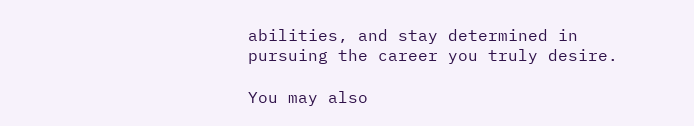abilities, and stay determined in pursuing the career you truly desire.

You may also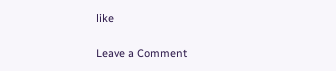like

Leave a Comment